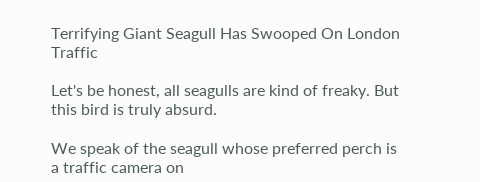Terrifying Giant Seagull Has Swooped On London Traffic

Let's be honest, all seagulls are kind of freaky. But this bird is truly absurd.

We speak of the seagull whose preferred perch is a traffic camera on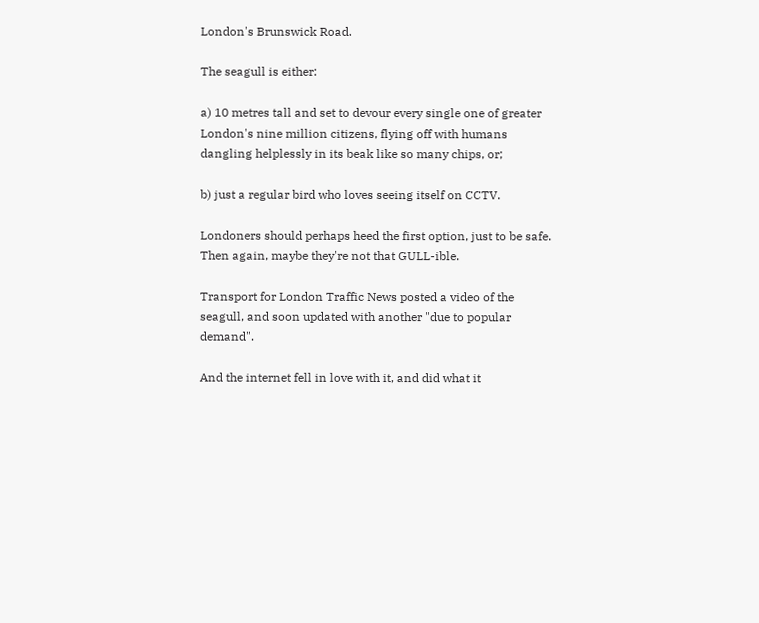London's Brunswick Road.

The seagull is either:

a) 10 metres tall and set to devour every single one of greater London's nine million citizens, flying off with humans dangling helplessly in its beak like so many chips, or;

b) just a regular bird who loves seeing itself on CCTV.

Londoners should perhaps heed the first option, just to be safe. Then again, maybe they're not that GULL-ible.

Transport for London Traffic News posted a video of the seagull, and soon updated with another "due to popular demand".

And the internet fell in love with it, and did what it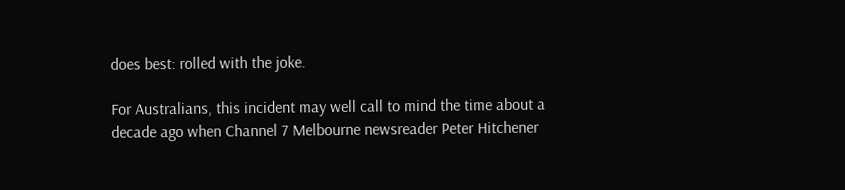does best: rolled with the joke.

For Australians, this incident may well call to mind the time about a decade ago when Channel 7 Melbourne newsreader Peter Hitchener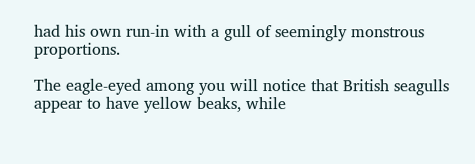had his own run-in with a gull of seemingly monstrous proportions.

The eagle-eyed among you will notice that British seagulls appear to have yellow beaks, while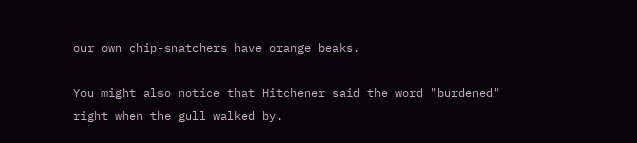our own chip-snatchers have orange beaks.

You might also notice that Hitchener said the word "burdened" right when the gull walked by.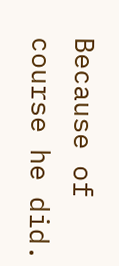Because of course he did.